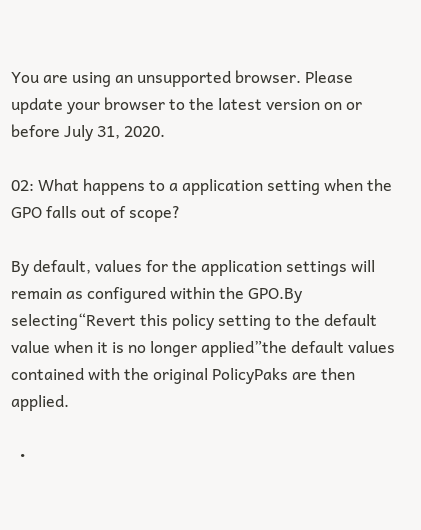You are using an unsupported browser. Please update your browser to the latest version on or before July 31, 2020.

02: What happens to a application setting when the GPO falls out of scope?

By default, values for the application settings will remain as configured within the GPO.By selecting“Revert this policy setting to the default value when it is no longer applied”the default values contained with the original PolicyPaks are then applied.

  •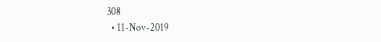308
  • 11-Nov-2019